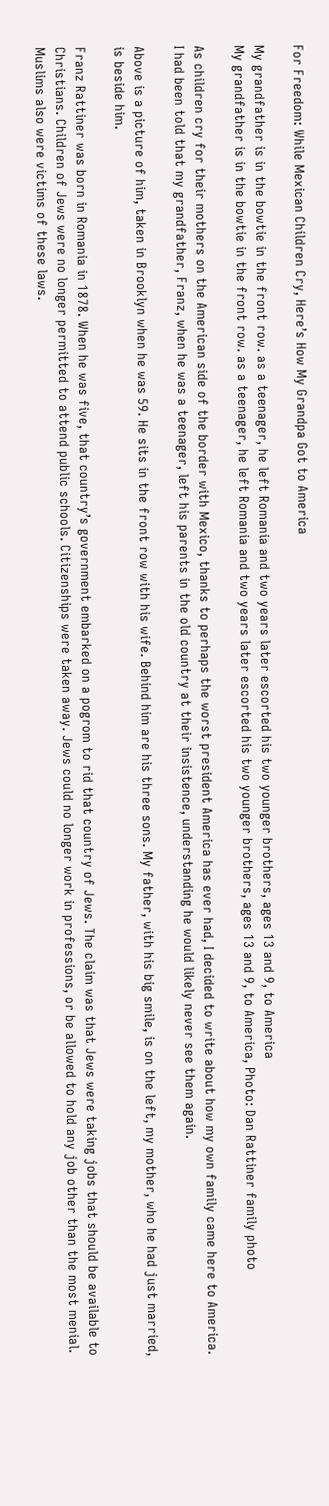For Freedom: While Mexican Children Cry, Here’s How My Grandpa Got to America

My grandfather is in the bowtie in the front row. as a teenager, he left Romania and two years later escorted his two younger brothers, ages 13 and 9, to America
My grandfather is in the bowtie in the front row. as a teenager, he left Romania and two years later escorted his two younger brothers, ages 13 and 9, to America, Photo: Dan Rattiner family photo

As children cry for their mothers on the American side of the border with Mexico, thanks to perhaps the worst president America has ever had, I decided to write about how my own family came here to America. I had been told that my grandfather, Franz, when he was a teenager, left his parents in the old country at their insistence, understanding he would likely never see them again.

Above is a picture of him, taken in Brooklyn when he was 59. He sits in the front row with his wife. Behind him are his three sons. My father, with his big smile, is on the left, my mother, who he had just married, is beside him.

Franz Rattiner was born in Romania in 1878. When he was five, that country’s government embarked on a pogrom to rid that country of Jews. The claim was that Jews were taking jobs that should be available to Christians. Children of Jews were no longer permitted to attend public schools. Citizenships were taken away. Jews could no longer work in professions, or be allowed to hold any job other than the most menial. Muslims also were victims of these laws.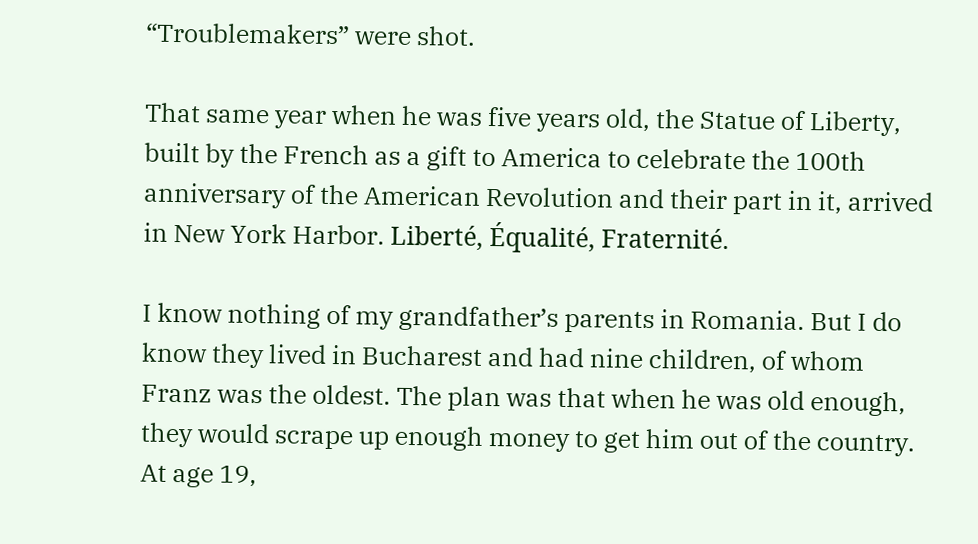“Troublemakers” were shot.

That same year when he was five years old, the Statue of Liberty, built by the French as a gift to America to celebrate the 100th anniversary of the American Revolution and their part in it, arrived in New York Harbor. Liberté, Équalité, Fraternité.

I know nothing of my grandfather’s parents in Romania. But I do know they lived in Bucharest and had nine children, of whom Franz was the oldest. The plan was that when he was old enough, they would scrape up enough money to get him out of the country. At age 19,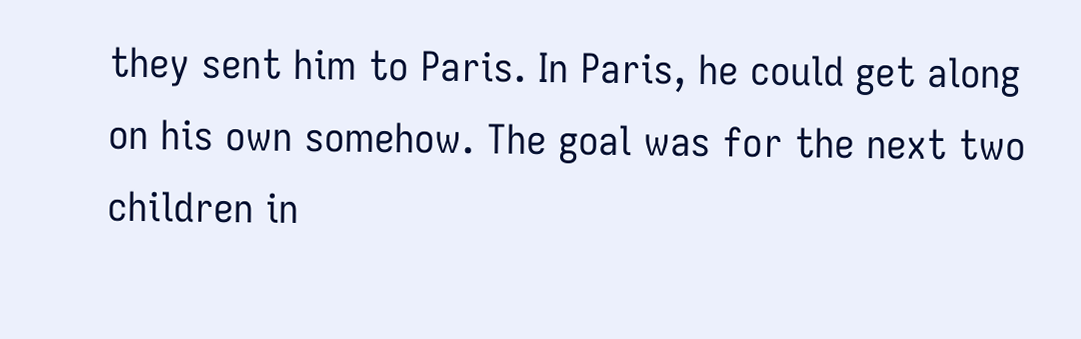they sent him to Paris. In Paris, he could get along on his own somehow. The goal was for the next two children in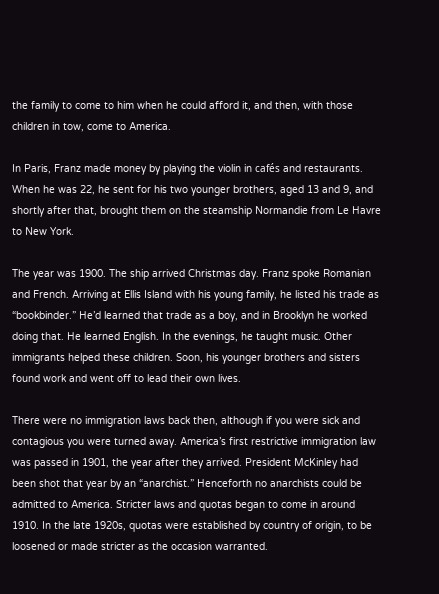the family to come to him when he could afford it, and then, with those children in tow, come to America.

In Paris, Franz made money by playing the violin in cafés and restaurants. When he was 22, he sent for his two younger brothers, aged 13 and 9, and shortly after that, brought them on the steamship Normandie from Le Havre to New York.

The year was 1900. The ship arrived Christmas day. Franz spoke Romanian and French. Arriving at Ellis Island with his young family, he listed his trade as “bookbinder.” He’d learned that trade as a boy, and in Brooklyn he worked doing that. He learned English. In the evenings, he taught music. Other immigrants helped these children. Soon, his younger brothers and sisters found work and went off to lead their own lives.

There were no immigration laws back then, although if you were sick and contagious you were turned away. America’s first restrictive immigration law was passed in 1901, the year after they arrived. President McKinley had been shot that year by an “anarchist.” Henceforth no anarchists could be admitted to America. Stricter laws and quotas began to come in around 1910. In the late 1920s, quotas were established by country of origin, to be loosened or made stricter as the occasion warranted.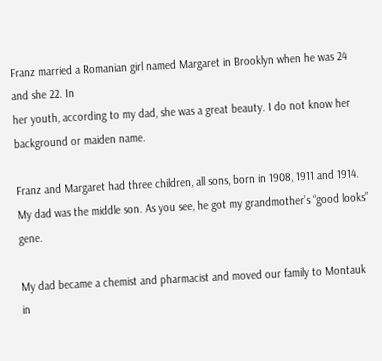Franz married a Romanian girl named Margaret in Brooklyn when he was 24 and she 22. In
her youth, according to my dad, she was a great beauty. I do not know her background or maiden name.

Franz and Margaret had three children, all sons, born in 1908, 1911 and 1914. My dad was the middle son. As you see, he got my grandmother’s “good looks” gene.

My dad became a chemist and pharmacist and moved our family to Montauk in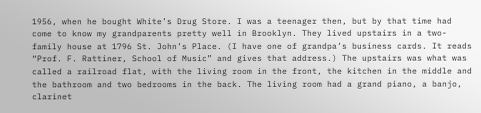1956, when he bought White’s Drug Store. I was a teenager then, but by that time had come to know my grandparents pretty well in Brooklyn. They lived upstairs in a two-family house at 1796 St. John’s Place. (I have one of grandpa’s business cards. It reads “Prof. F. Rattiner, School of Music” and gives that address.) The upstairs was what was called a railroad flat, with the living room in the front, the kitchen in the middle and the bathroom and two bedrooms in the back. The living room had a grand piano, a banjo, clarinet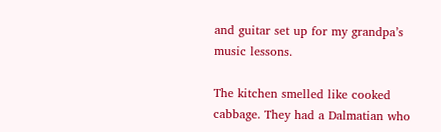and guitar set up for my grandpa’s music lessons.

The kitchen smelled like cooked cabbage. They had a Dalmatian who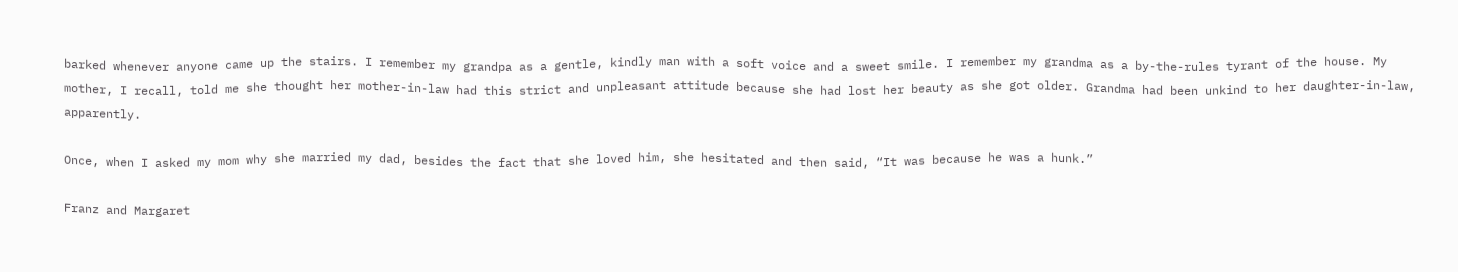barked whenever anyone came up the stairs. I remember my grandpa as a gentle, kindly man with a soft voice and a sweet smile. I remember my grandma as a by-the-rules tyrant of the house. My mother, I recall, told me she thought her mother-in-law had this strict and unpleasant attitude because she had lost her beauty as she got older. Grandma had been unkind to her daughter-in-law, apparently.

Once, when I asked my mom why she married my dad, besides the fact that she loved him, she hesitated and then said, “It was because he was a hunk.”

Franz and Margaret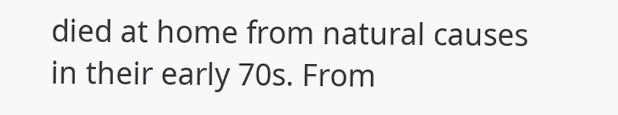died at home from natural causes in their early 70s. From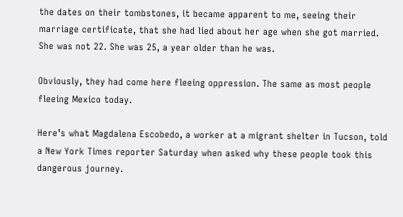the dates on their tombstones, it became apparent to me, seeing their marriage certificate, that she had lied about her age when she got married. She was not 22. She was 25, a year older than he was.

Obviously, they had come here fleeing oppression. The same as most people fleeing Mexico today.

Here’s what Magdalena Escobedo, a worker at a migrant shelter in Tucson, told a New York Times reporter Saturday when asked why these people took this dangerous journey.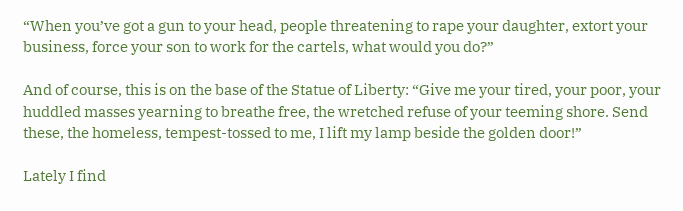“When you’ve got a gun to your head, people threatening to rape your daughter, extort your business, force your son to work for the cartels, what would you do?”

And of course, this is on the base of the Statue of Liberty: “Give me your tired, your poor, your huddled masses yearning to breathe free, the wretched refuse of your teeming shore. Send these, the homeless, tempest-tossed to me, I lift my lamp beside the golden door!”

Lately I find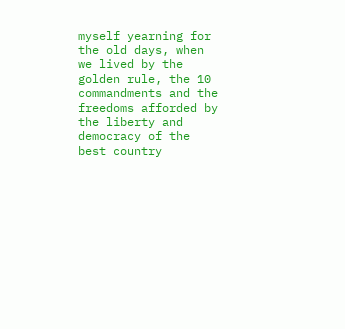myself yearning for the old days, when we lived by the golden rule, the 10 commandments and the freedoms afforded by the liberty and democracy of the best country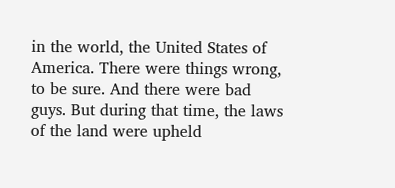in the world, the United States of America. There were things wrong, to be sure. And there were bad guys. But during that time, the laws of the land were upheld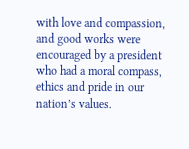with love and compassion, and good works were encouraged by a president who had a moral compass, ethics and pride in our nation’s values.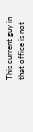This current guy in that office is not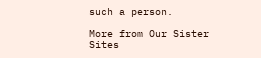such a person.

More from Our Sister Sites